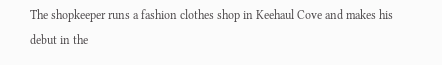The shopkeeper runs a fashion clothes shop in Keehaul Cove and makes his debut in the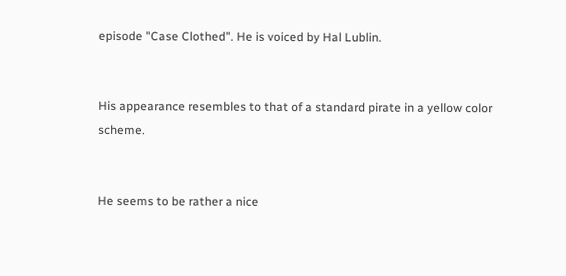episode "Case Clothed". He is voiced by Hal Lublin.


His appearance resembles to that of a standard pirate in a yellow color scheme.


He seems to be rather a nice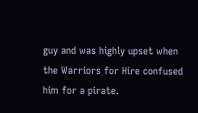guy and was highly upset when the Warriors for Hire confused him for a pirate.